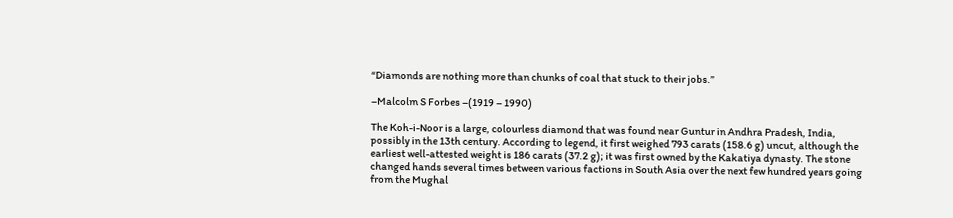“Diamonds are nothing more than chunks of coal that stuck to their jobs.”

–Malcolm S Forbes –(1919 – 1990)

The Koh-i-Noor is a large, colourless diamond that was found near Guntur in Andhra Pradesh, India, possibly in the 13th century. According to legend, it first weighed 793 carats (158.6 g) uncut, although the earliest well-attested weight is 186 carats (37.2 g); it was first owned by the Kakatiya dynasty. The stone changed hands several times between various factions in South Asia over the next few hundred years going from the Mughal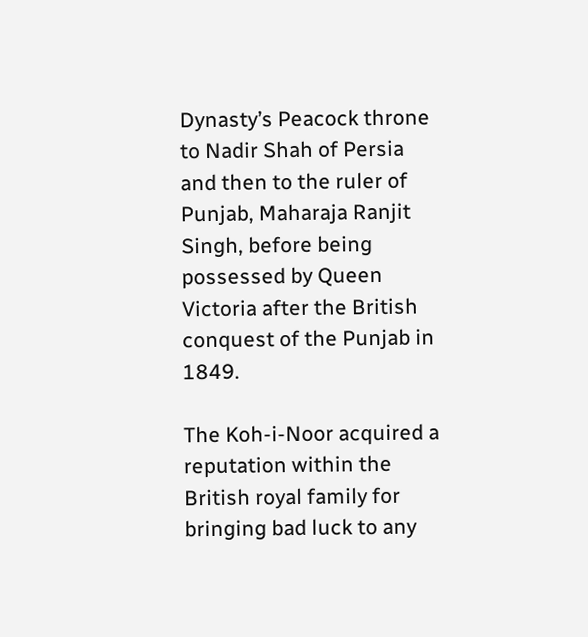Dynasty’s Peacock throne to Nadir Shah of Persia and then to the ruler of Punjab, Maharaja Ranjit Singh, before being possessed by Queen Victoria after the British conquest of the Punjab in 1849.

The Koh-i-Noor acquired a reputation within the British royal family for bringing bad luck to any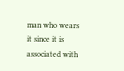man who wears it since it is associated with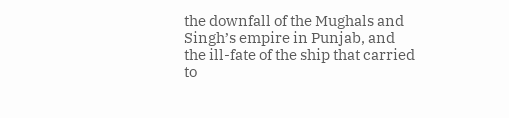the downfall of the Mughals and Singh’s empire in Punjab, and the ill-fate of the ship that carried to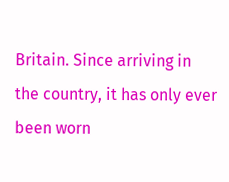Britain. Since arriving in the country, it has only ever been worn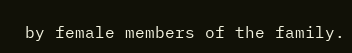by female members of the family.